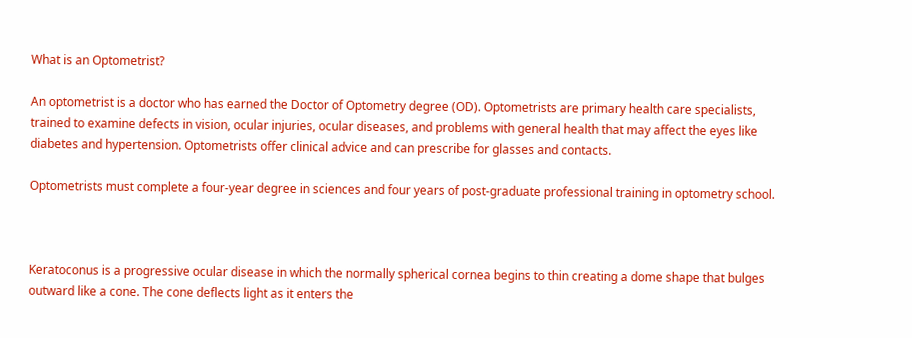What is an Optometrist?

An optometrist is a doctor who has earned the Doctor of Optometry degree (OD). Optometrists are primary health care specialists, trained to examine defects in vision, ocular injuries, ocular diseases, and problems with general health that may affect the eyes like diabetes and hypertension. Optometrists offer clinical advice and can prescribe for glasses and contacts.

Optometrists must complete a four-year degree in sciences and four years of post-graduate professional training in optometry school.



Keratoconus is a progressive ocular disease in which the normally spherical cornea begins to thin creating a dome shape that bulges outward like a cone. The cone deflects light as it enters the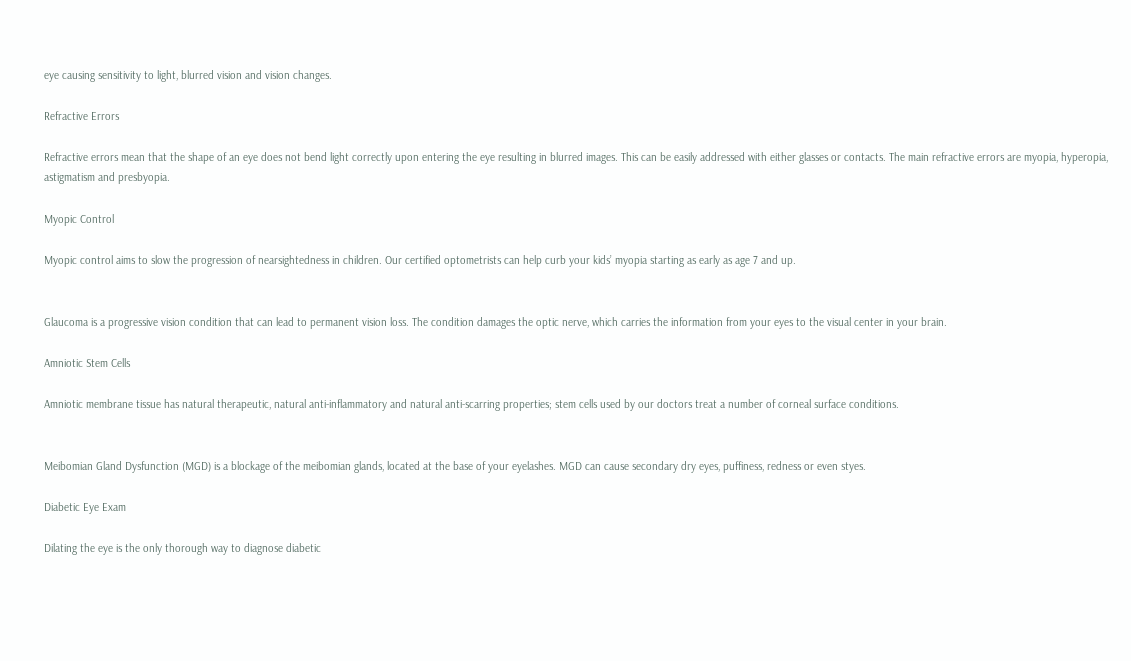eye causing sensitivity to light, blurred vision and vision changes.

Refractive Errors

Refractive errors mean that the shape of an eye does not bend light correctly upon entering the eye resulting in blurred images. This can be easily addressed with either glasses or contacts. The main refractive errors are myopia, hyperopia, astigmatism and presbyopia.

Myopic Control

Myopic control aims to slow the progression of nearsightedness in children. Our certified optometrists can help curb your kids’ myopia starting as early as age 7 and up.


Glaucoma is a progressive vision condition that can lead to permanent vision loss. The condition damages the optic nerve, which carries the information from your eyes to the visual center in your brain.

Amniotic Stem Cells

Amniotic membrane tissue has natural therapeutic, natural anti-inflammatory and natural anti-scarring properties; stem cells used by our doctors treat a number of corneal surface conditions.


Meibomian Gland Dysfunction (MGD) is a blockage of the meibomian glands, located at the base of your eyelashes. MGD can cause secondary dry eyes, puffiness, redness or even styes.

Diabetic Eye Exam

Dilating the eye is the only thorough way to diagnose diabetic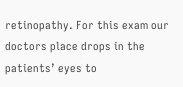retinopathy. For this exam our doctors place drops in the patients’ eyes to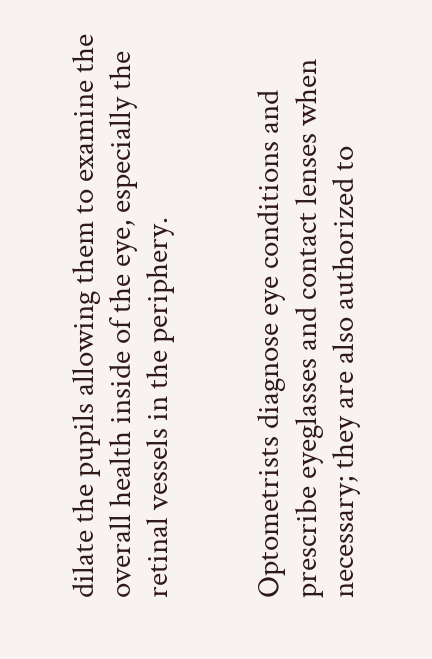dilate the pupils allowing them to examine the overall health inside of the eye, especially the retinal vessels in the periphery.


Optometrists diagnose eye conditions and prescribe eyeglasses and contact lenses when necessary; they are also authorized to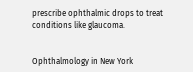prescribe ophthalmic drops to treat conditions like glaucoma.


Ophthalmology in New York